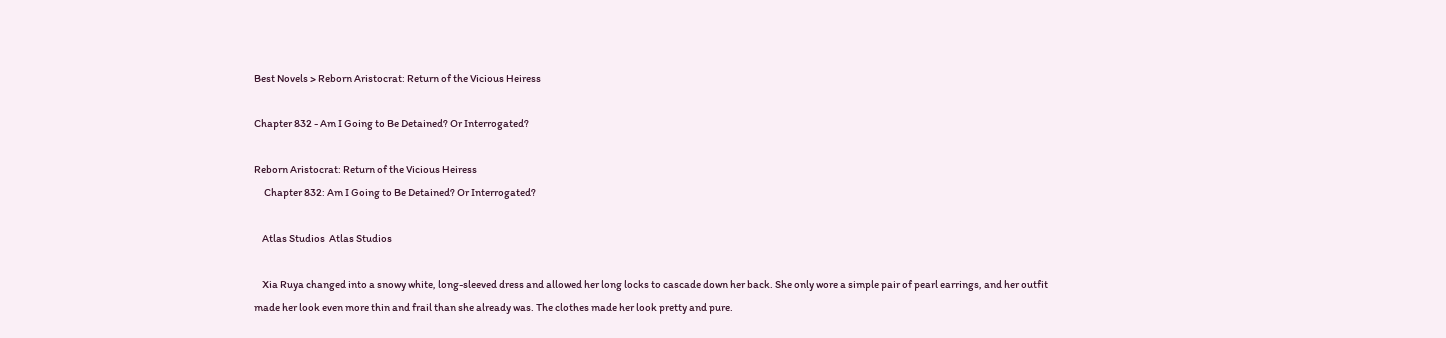Best Novels > Reborn Aristocrat: Return of the Vicious Heiress

Chapter 832 - Am I Going to Be Detained? Or Interrogated?

Reborn Aristocrat: Return of the Vicious Heiress
     Chapter 832: Am I Going to Be Detained? Or Interrogated?

    Atlas Studios  Atlas Studios

    Xia Ruya changed into a snowy white, long-sleeved dress and allowed her long locks to cascade down her back. She only wore a simple pair of pearl earrings, and her outfit made her look even more thin and frail than she already was. The clothes made her look pretty and pure.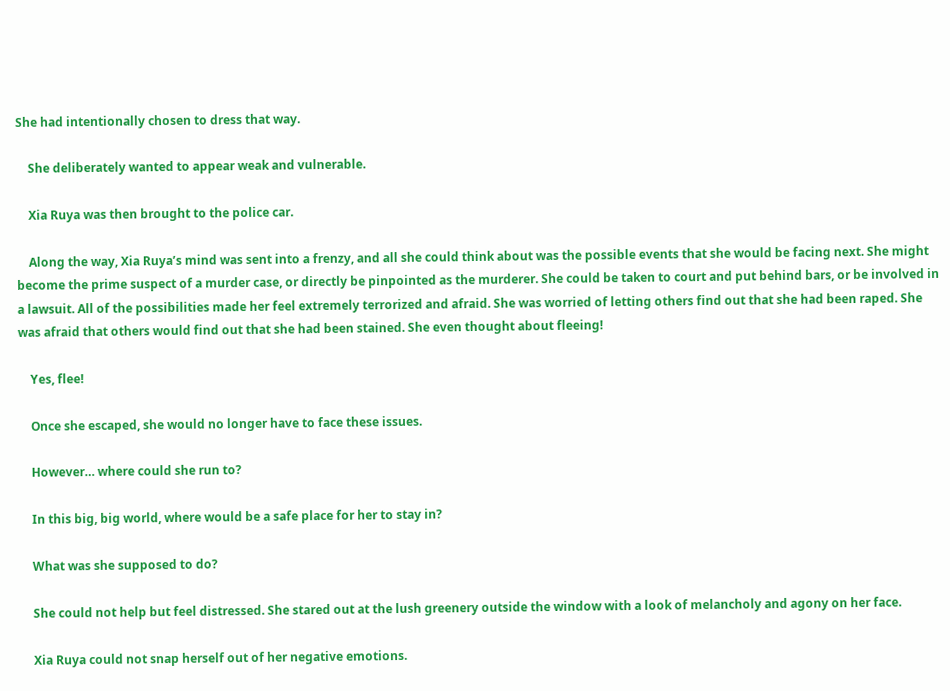She had intentionally chosen to dress that way.

    She deliberately wanted to appear weak and vulnerable.

    Xia Ruya was then brought to the police car.

    Along the way, Xia Ruya’s mind was sent into a frenzy, and all she could think about was the possible events that she would be facing next. She might become the prime suspect of a murder case, or directly be pinpointed as the murderer. She could be taken to court and put behind bars, or be involved in a lawsuit. All of the possibilities made her feel extremely terrorized and afraid. She was worried of letting others find out that she had been raped. She was afraid that others would find out that she had been stained. She even thought about fleeing!

    Yes, flee!

    Once she escaped, she would no longer have to face these issues.

    However… where could she run to?

    In this big, big world, where would be a safe place for her to stay in?

    What was she supposed to do?

    She could not help but feel distressed. She stared out at the lush greenery outside the window with a look of melancholy and agony on her face.

    Xia Ruya could not snap herself out of her negative emotions.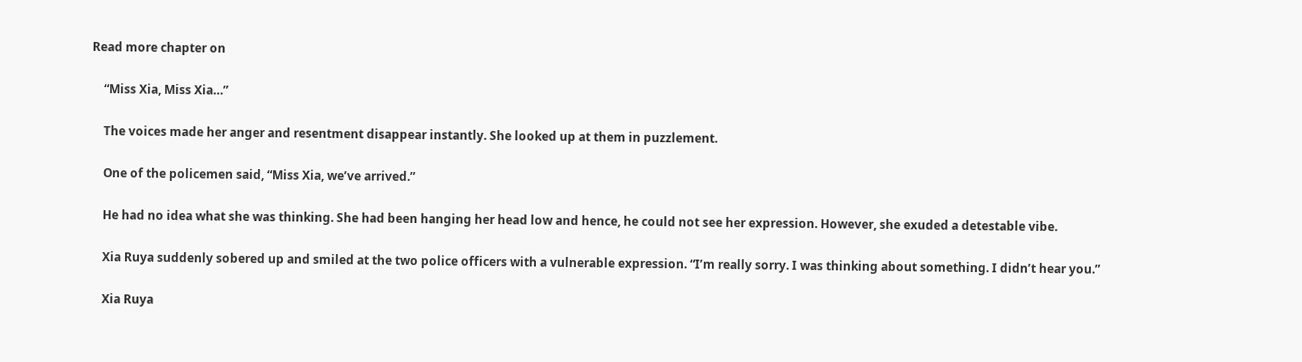Read more chapter on

    “Miss Xia, Miss Xia…”

    The voices made her anger and resentment disappear instantly. She looked up at them in puzzlement.

    One of the policemen said, “Miss Xia, we’ve arrived.”

    He had no idea what she was thinking. She had been hanging her head low and hence, he could not see her expression. However, she exuded a detestable vibe.

    Xia Ruya suddenly sobered up and smiled at the two police officers with a vulnerable expression. “I’m really sorry. I was thinking about something. I didn’t hear you.”

    Xia Ruya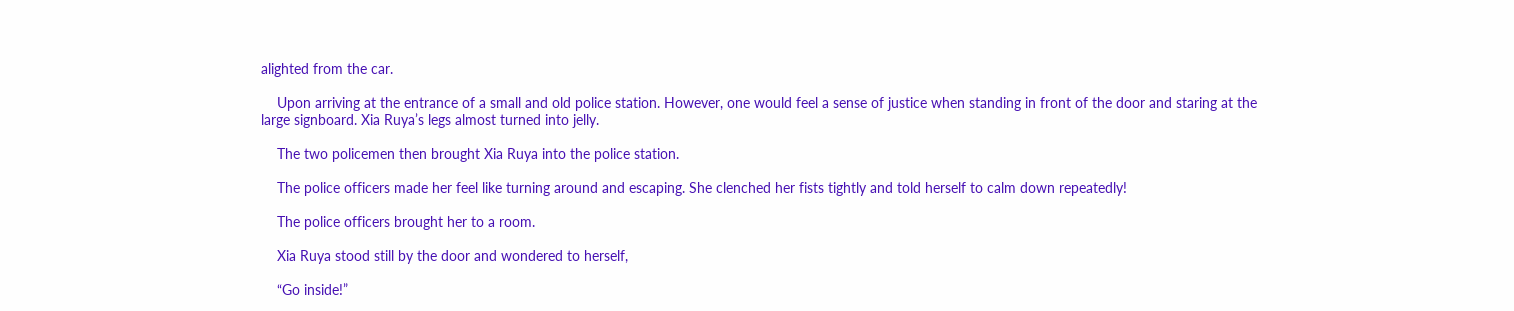alighted from the car.

    Upon arriving at the entrance of a small and old police station. However, one would feel a sense of justice when standing in front of the door and staring at the large signboard. Xia Ruya’s legs almost turned into jelly.

    The two policemen then brought Xia Ruya into the police station.

    The police officers made her feel like turning around and escaping. She clenched her fists tightly and told herself to calm down repeatedly!

    The police officers brought her to a room.

    Xia Ruya stood still by the door and wondered to herself,

    “Go inside!”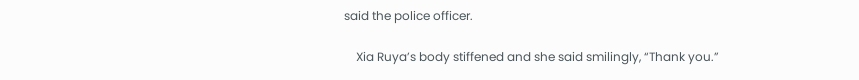said the police officer.

    Xia Ruya’s body stiffened and she said smilingly, “Thank you.”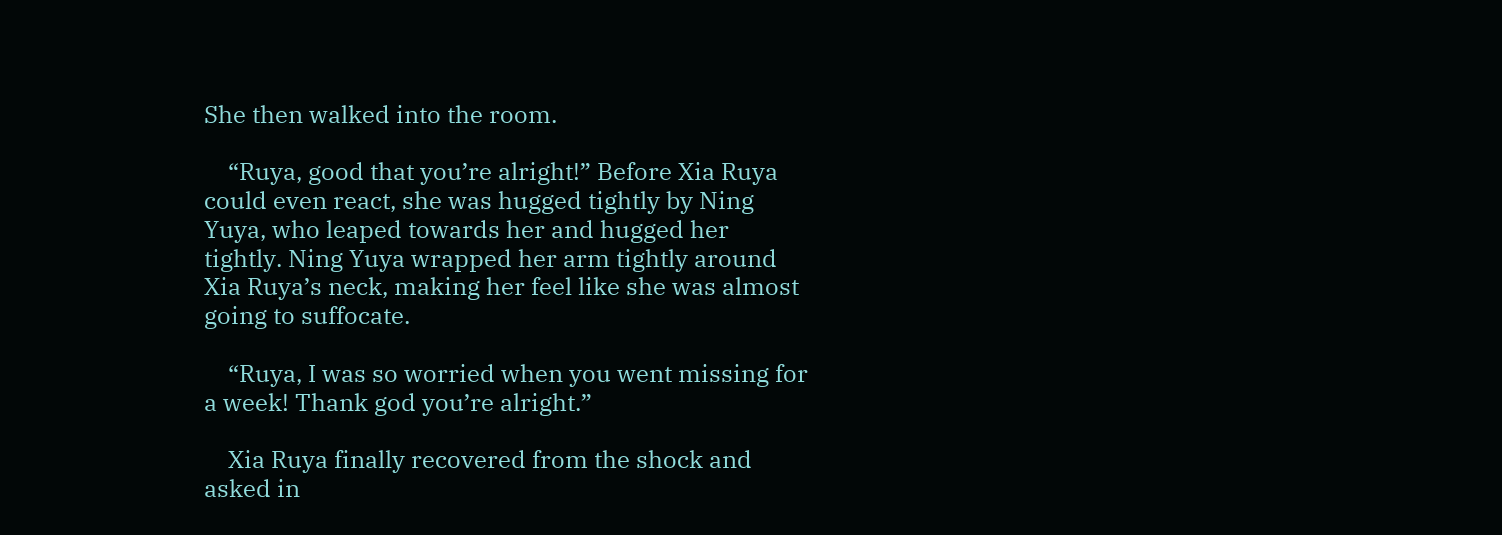She then walked into the room.

    “Ruya, good that you’re alright!” Before Xia Ruya could even react, she was hugged tightly by Ning Yuya, who leaped towards her and hugged her tightly. Ning Yuya wrapped her arm tightly around Xia Ruya’s neck, making her feel like she was almost going to suffocate.

    “Ruya, I was so worried when you went missing for a week! Thank god you’re alright.”

    Xia Ruya finally recovered from the shock and asked in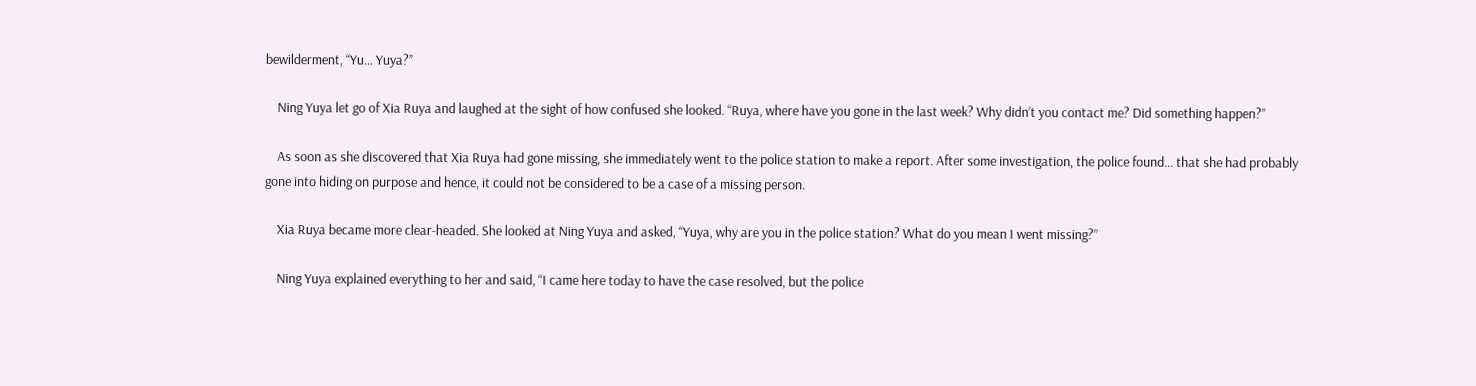bewilderment, “Yu… Yuya?”

    Ning Yuya let go of Xia Ruya and laughed at the sight of how confused she looked. “Ruya, where have you gone in the last week? Why didn’t you contact me? Did something happen?”

    As soon as she discovered that Xia Ruya had gone missing, she immediately went to the police station to make a report. After some investigation, the police found… that she had probably gone into hiding on purpose and hence, it could not be considered to be a case of a missing person.

    Xia Ruya became more clear-headed. She looked at Ning Yuya and asked, “Yuya, why are you in the police station? What do you mean I went missing?”

    Ning Yuya explained everything to her and said, “I came here today to have the case resolved, but the police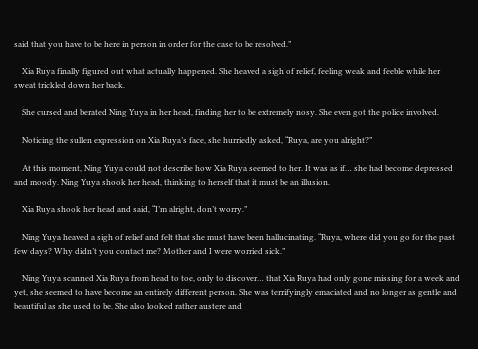said that you have to be here in person in order for the case to be resolved.”

    Xia Ruya finally figured out what actually happened. She heaved a sigh of relief, feeling weak and feeble while her sweat trickled down her back.

    She cursed and berated Ning Yuya in her head, finding her to be extremely nosy. She even got the police involved.

    Noticing the sullen expression on Xia Ruya’s face, she hurriedly asked, “Ruya, are you alright?”

    At this moment, Ning Yuya could not describe how Xia Ruya seemed to her. It was as if… she had become depressed and moody. Ning Yuya shook her head, thinking to herself that it must be an illusion.

    Xia Ruya shook her head and said, “I’m alright, don’t worry.”

    Ning Yuya heaved a sigh of relief and felt that she must have been hallucinating. “Ruya, where did you go for the past few days? Why didn’t you contact me? Mother and I were worried sick.”

    Ning Yuya scanned Xia Ruya from head to toe, only to discover… that Xia Ruya had only gone missing for a week and yet, she seemed to have become an entirely different person. She was terrifyingly emaciated and no longer as gentle and beautiful as she used to be. She also looked rather austere and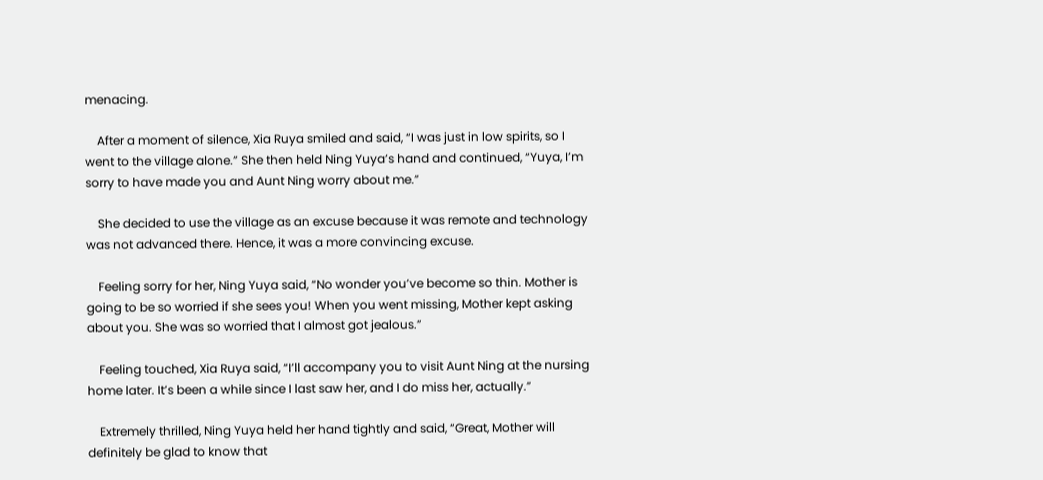menacing.

    After a moment of silence, Xia Ruya smiled and said, “I was just in low spirits, so I went to the village alone.” She then held Ning Yuya’s hand and continued, “Yuya, I’m sorry to have made you and Aunt Ning worry about me.”

    She decided to use the village as an excuse because it was remote and technology was not advanced there. Hence, it was a more convincing excuse.

    Feeling sorry for her, Ning Yuya said, “No wonder you’ve become so thin. Mother is going to be so worried if she sees you! When you went missing, Mother kept asking about you. She was so worried that I almost got jealous.”

    Feeling touched, Xia Ruya said, “I’ll accompany you to visit Aunt Ning at the nursing home later. It’s been a while since I last saw her, and I do miss her, actually.”

    Extremely thrilled, Ning Yuya held her hand tightly and said, “Great, Mother will definitely be glad to know that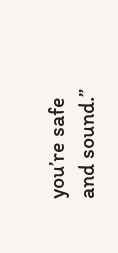you’re safe and sound.”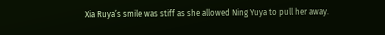Xia Ruya’s smile was stiff as she allowed Ning Yuya to pull her away.